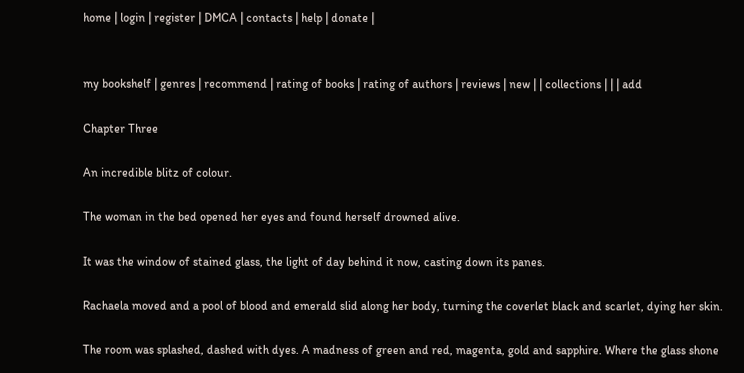home | login | register | DMCA | contacts | help | donate |


my bookshelf | genres | recommend | rating of books | rating of authors | reviews | new | | collections | | | add

Chapter Three

An incredible blitz of colour.

The woman in the bed opened her eyes and found herself drowned alive.

It was the window of stained glass, the light of day behind it now, casting down its panes.

Rachaela moved and a pool of blood and emerald slid along her body, turning the coverlet black and scarlet, dying her skin.

The room was splashed, dashed with dyes. A madness of green and red, magenta, gold and sapphire. Where the glass shone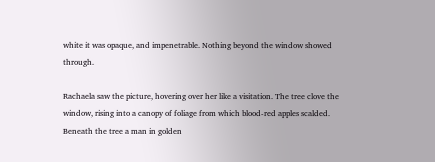white it was opaque, and impenetrable. Nothing beyond the window showed through.

Rachaela saw the picture, hovering over her like a visitation. The tree clove the window, rising into a canopy of foliage from which blood-red apples scalded. Beneath the tree a man in golden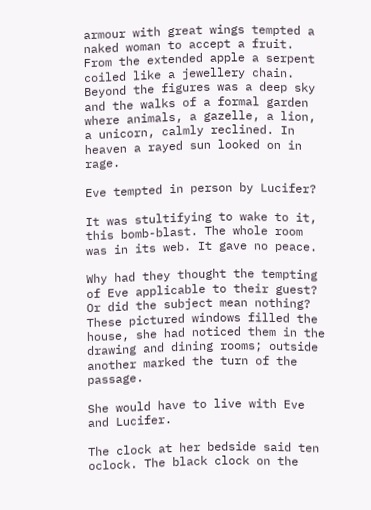armour with great wings tempted a naked woman to accept a fruit. From the extended apple a serpent coiled like a jewellery chain. Beyond the figures was a deep sky and the walks of a formal garden where animals, a gazelle, a lion, a unicorn, calmly reclined. In heaven a rayed sun looked on in rage.

Eve tempted in person by Lucifer?

It was stultifying to wake to it, this bomb-blast. The whole room was in its web. It gave no peace.

Why had they thought the tempting of Eve applicable to their guest? Or did the subject mean nothing? These pictured windows filled the house, she had noticed them in the drawing and dining rooms; outside another marked the turn of the passage.

She would have to live with Eve and Lucifer.

The clock at her bedside said ten oclock. The black clock on the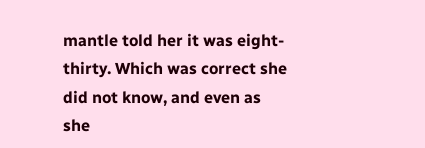mantle told her it was eight-thirty. Which was correct she did not know, and even as she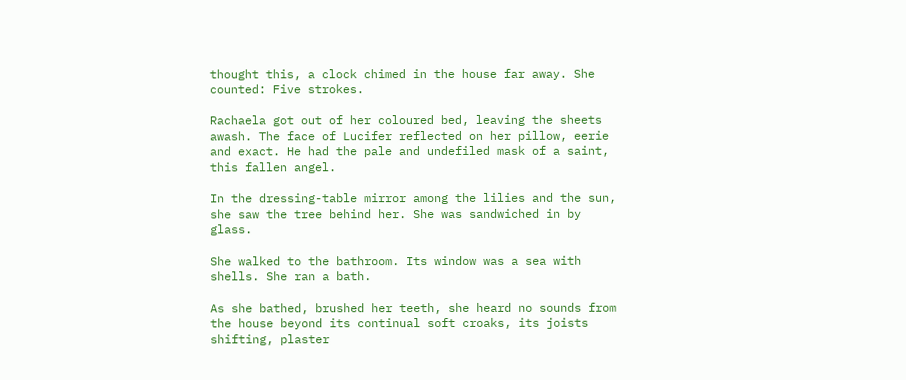thought this, a clock chimed in the house far away. She counted: Five strokes.

Rachaela got out of her coloured bed, leaving the sheets awash. The face of Lucifer reflected on her pillow, eerie and exact. He had the pale and undefiled mask of a saint, this fallen angel.

In the dressing-table mirror among the lilies and the sun, she saw the tree behind her. She was sandwiched in by glass.

She walked to the bathroom. Its window was a sea with shells. She ran a bath.

As she bathed, brushed her teeth, she heard no sounds from the house beyond its continual soft croaks, its joists shifting, plaster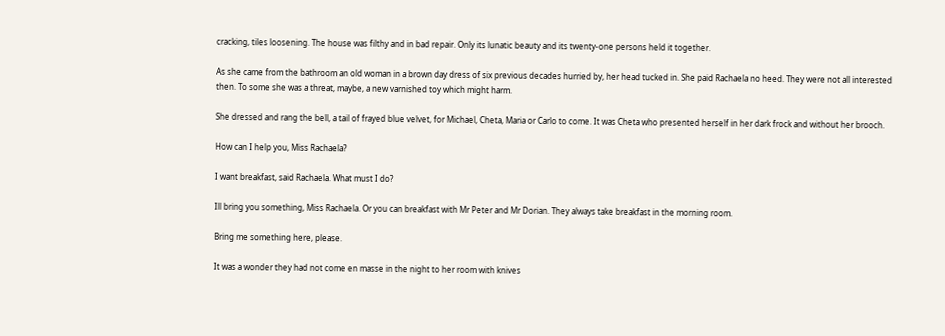cracking, tiles loosening. The house was filthy and in bad repair. Only its lunatic beauty and its twenty-one persons held it together.

As she came from the bathroom an old woman in a brown day dress of six previous decades hurried by, her head tucked in. She paid Rachaela no heed. They were not all interested then. To some she was a threat, maybe, a new varnished toy which might harm.

She dressed and rang the bell, a tail of frayed blue velvet, for Michael, Cheta, Maria or Carlo to come. It was Cheta who presented herself in her dark frock and without her brooch.

How can I help you, Miss Rachaela?

I want breakfast, said Rachaela. What must I do?

Ill bring you something, Miss Rachaela. Or you can breakfast with Mr Peter and Mr Dorian. They always take breakfast in the morning room.

Bring me something here, please.

It was a wonder they had not come en masse in the night to her room with knives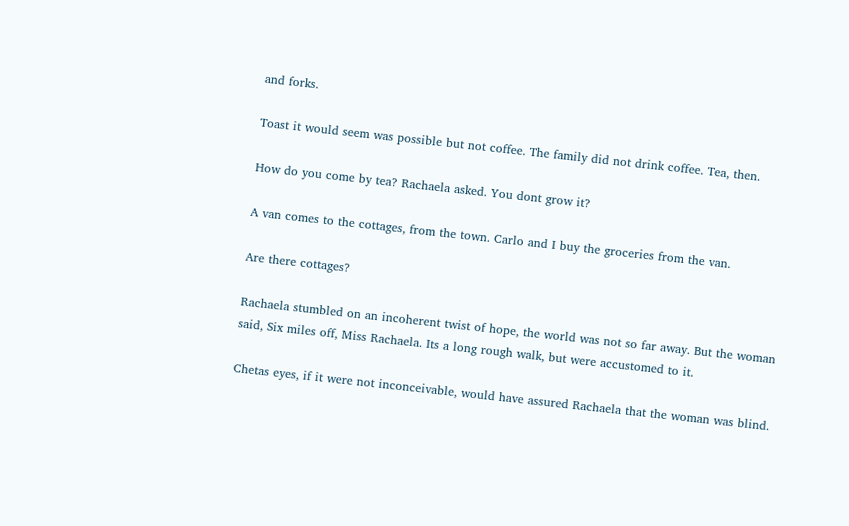and forks.

Toast it would seem was possible but not coffee. The family did not drink coffee. Tea, then.

How do you come by tea? Rachaela asked. You dont grow it?

A van comes to the cottages, from the town. Carlo and I buy the groceries from the van.

Are there cottages?

Rachaela stumbled on an incoherent twist of hope, the world was not so far away. But the woman said, Six miles off, Miss Rachaela. Its a long rough walk, but were accustomed to it.

Chetas eyes, if it were not inconceivable, would have assured Rachaela that the woman was blind.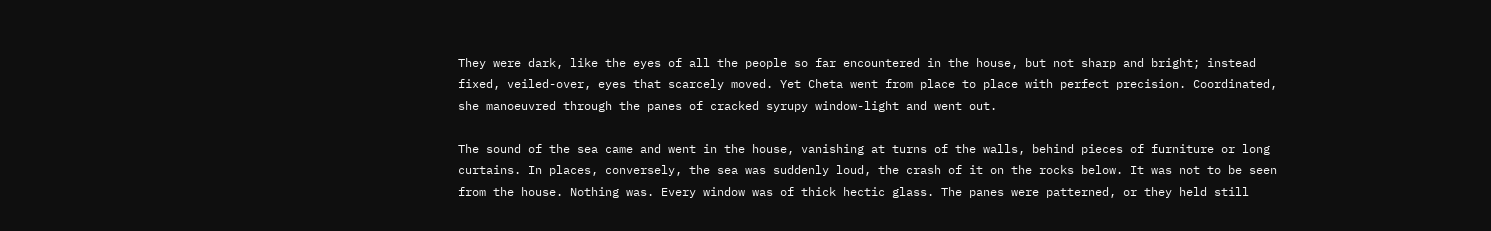They were dark, like the eyes of all the people so far encountered in the house, but not sharp and bright; instead fixed, veiled-over, eyes that scarcely moved. Yet Cheta went from place to place with perfect precision. Coordinated, she manoeuvred through the panes of cracked syrupy window-light and went out.

The sound of the sea came and went in the house, vanishing at turns of the walls, behind pieces of furniture or long curtains. In places, conversely, the sea was suddenly loud, the crash of it on the rocks below. It was not to be seen from the house. Nothing was. Every window was of thick hectic glass. The panes were patterned, or they held still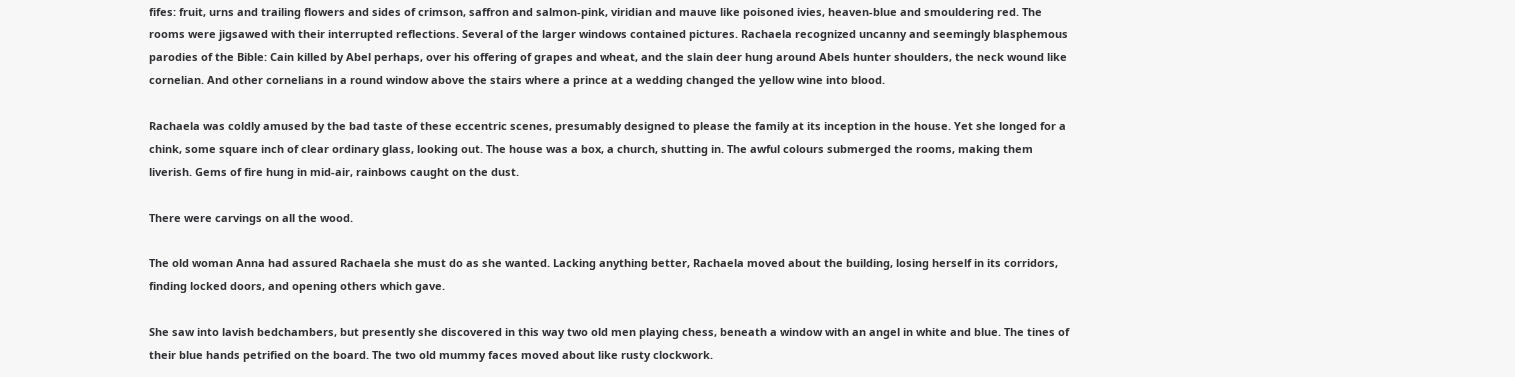fifes: fruit, urns and trailing flowers and sides of crimson, saffron and salmon-pink, viridian and mauve like poisoned ivies, heaven-blue and smouldering red. The rooms were jigsawed with their interrupted reflections. Several of the larger windows contained pictures. Rachaela recognized uncanny and seemingly blasphemous parodies of the Bible: Cain killed by Abel perhaps, over his offering of grapes and wheat, and the slain deer hung around Abels hunter shoulders, the neck wound like cornelian. And other cornelians in a round window above the stairs where a prince at a wedding changed the yellow wine into blood.

Rachaela was coldly amused by the bad taste of these eccentric scenes, presumably designed to please the family at its inception in the house. Yet she longed for a chink, some square inch of clear ordinary glass, looking out. The house was a box, a church, shutting in. The awful colours submerged the rooms, making them liverish. Gems of fire hung in mid-air, rainbows caught on the dust.

There were carvings on all the wood.

The old woman Anna had assured Rachaela she must do as she wanted. Lacking anything better, Rachaela moved about the building, losing herself in its corridors, finding locked doors, and opening others which gave.

She saw into lavish bedchambers, but presently she discovered in this way two old men playing chess, beneath a window with an angel in white and blue. The tines of their blue hands petrified on the board. The two old mummy faces moved about like rusty clockwork.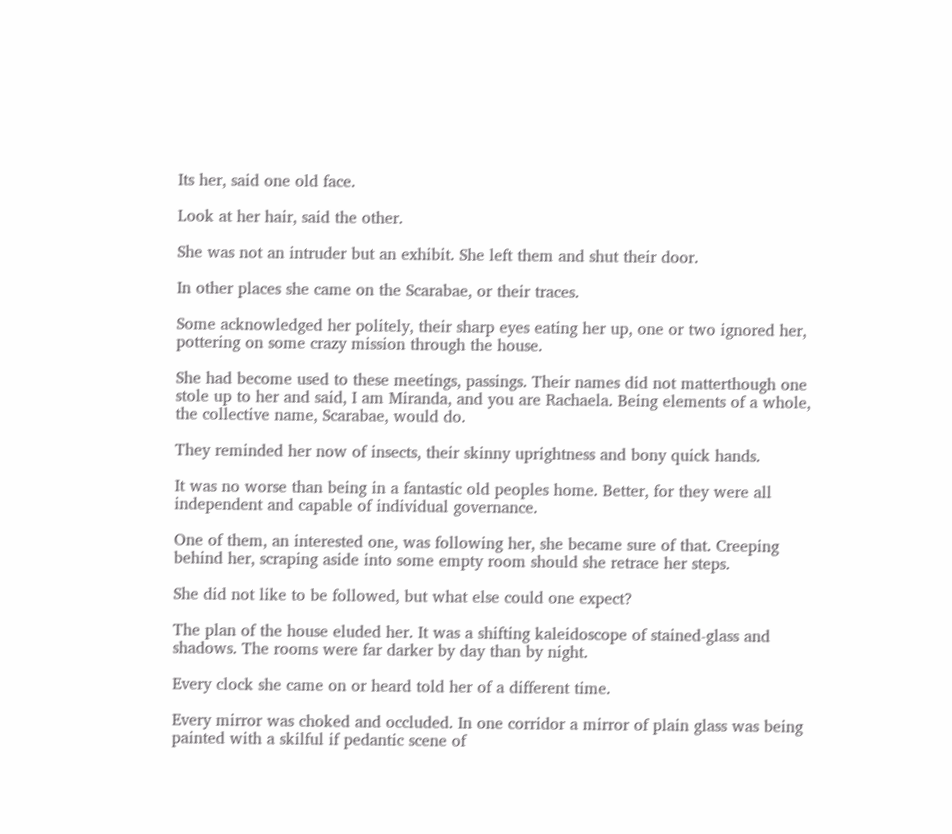Its her, said one old face.

Look at her hair, said the other.

She was not an intruder but an exhibit. She left them and shut their door.

In other places she came on the Scarabae, or their traces.

Some acknowledged her politely, their sharp eyes eating her up, one or two ignored her, pottering on some crazy mission through the house.

She had become used to these meetings, passings. Their names did not matterthough one stole up to her and said, I am Miranda, and you are Rachaela. Being elements of a whole, the collective name, Scarabae, would do.

They reminded her now of insects, their skinny uprightness and bony quick hands.

It was no worse than being in a fantastic old peoples home. Better, for they were all independent and capable of individual governance.

One of them, an interested one, was following her, she became sure of that. Creeping behind her, scraping aside into some empty room should she retrace her steps.

She did not like to be followed, but what else could one expect?

The plan of the house eluded her. It was a shifting kaleidoscope of stained-glass and shadows. The rooms were far darker by day than by night.

Every clock she came on or heard told her of a different time.

Every mirror was choked and occluded. In one corridor a mirror of plain glass was being painted with a skilful if pedantic scene of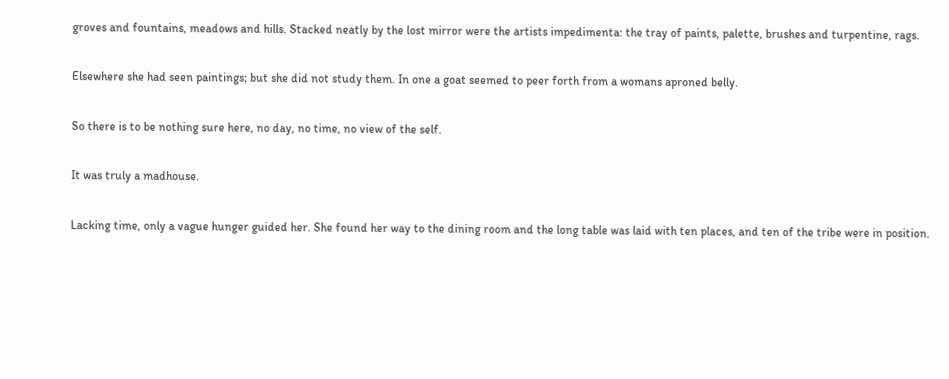groves and fountains, meadows and hills. Stacked neatly by the lost mirror were the artists impedimenta: the tray of paints, palette, brushes and turpentine, rags.

Elsewhere she had seen paintings; but she did not study them. In one a goat seemed to peer forth from a womans aproned belly.

So there is to be nothing sure here, no day, no time, no view of the self.

It was truly a madhouse.

Lacking time, only a vague hunger guided her. She found her way to the dining room and the long table was laid with ten places, and ten of the tribe were in position.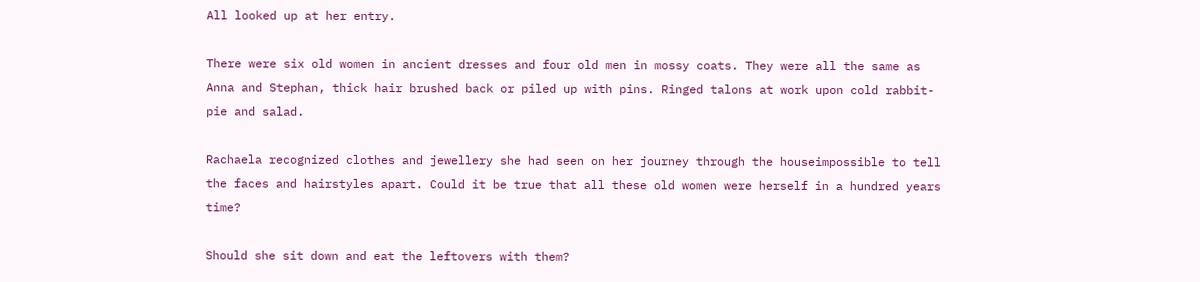All looked up at her entry.

There were six old women in ancient dresses and four old men in mossy coats. They were all the same as Anna and Stephan, thick hair brushed back or piled up with pins. Ringed talons at work upon cold rabbit-pie and salad.

Rachaela recognized clothes and jewellery she had seen on her journey through the houseimpossible to tell the faces and hairstyles apart. Could it be true that all these old women were herself in a hundred years time?

Should she sit down and eat the leftovers with them?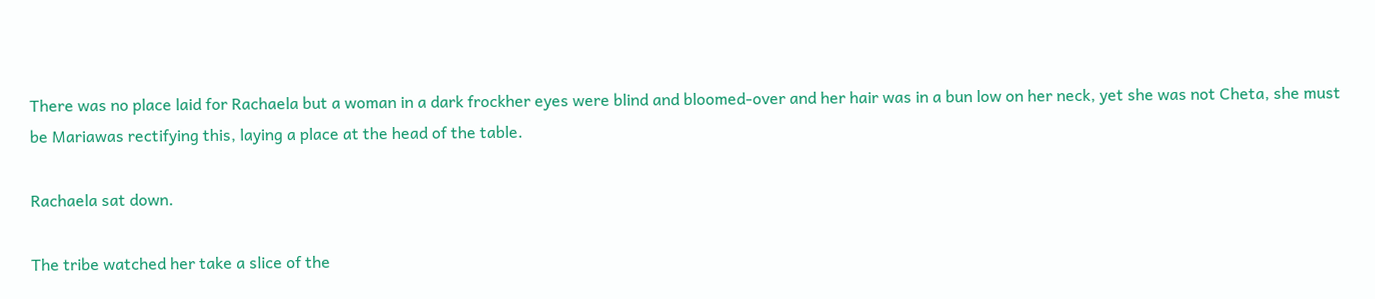There was no place laid for Rachaela but a woman in a dark frockher eyes were blind and bloomed-over and her hair was in a bun low on her neck, yet she was not Cheta, she must be Mariawas rectifying this, laying a place at the head of the table.

Rachaela sat down.

The tribe watched her take a slice of the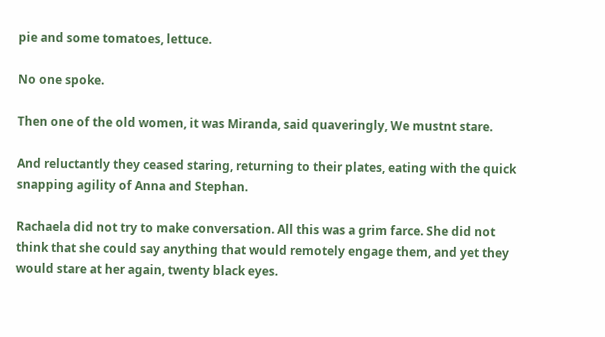pie and some tomatoes, lettuce.

No one spoke.

Then one of the old women, it was Miranda, said quaveringly, We mustnt stare.

And reluctantly they ceased staring, returning to their plates, eating with the quick snapping agility of Anna and Stephan.

Rachaela did not try to make conversation. All this was a grim farce. She did not think that she could say anything that would remotely engage them, and yet they would stare at her again, twenty black eyes.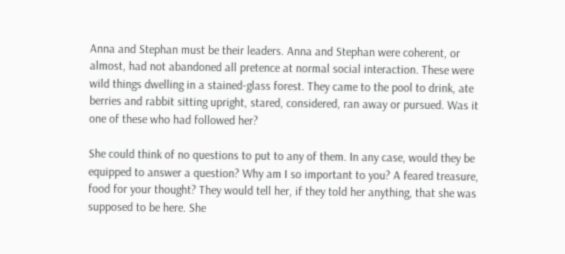Anna and Stephan must be their leaders. Anna and Stephan were coherent, or almost, had not abandoned all pretence at normal social interaction. These were wild things dwelling in a stained-glass forest. They came to the pool to drink, ate berries and rabbit sitting upright, stared, considered, ran away or pursued. Was it one of these who had followed her?

She could think of no questions to put to any of them. In any case, would they be equipped to answer a question? Why am I so important to you? A feared treasure, food for your thought? They would tell her, if they told her anything, that she was supposed to be here. She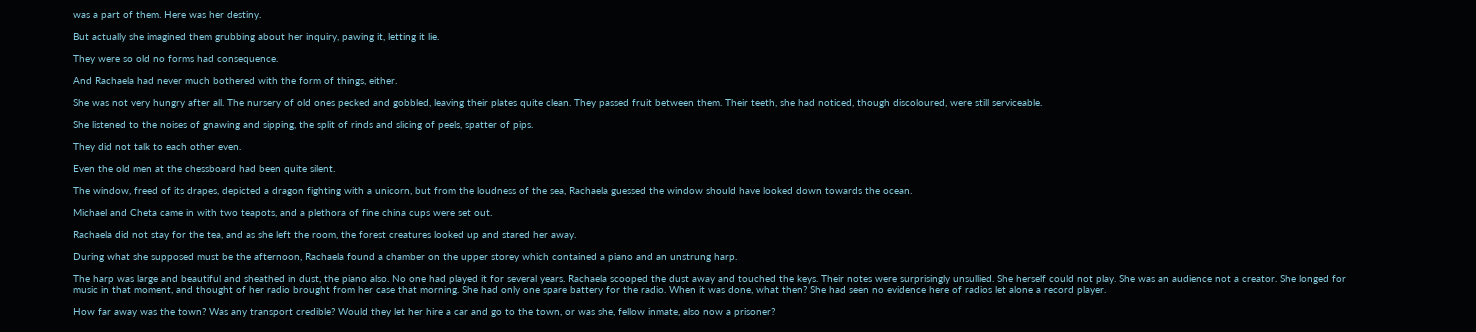was a part of them. Here was her destiny.

But actually she imagined them grubbing about her inquiry, pawing it, letting it lie.

They were so old no forms had consequence.

And Rachaela had never much bothered with the form of things, either.

She was not very hungry after all. The nursery of old ones pecked and gobbled, leaving their plates quite clean. They passed fruit between them. Their teeth, she had noticed, though discoloured, were still serviceable.

She listened to the noises of gnawing and sipping, the split of rinds and slicing of peels, spatter of pips.

They did not talk to each other even.

Even the old men at the chessboard had been quite silent.

The window, freed of its drapes, depicted a dragon fighting with a unicorn, but from the loudness of the sea, Rachaela guessed the window should have looked down towards the ocean.

Michael and Cheta came in with two teapots, and a plethora of fine china cups were set out.

Rachaela did not stay for the tea, and as she left the room, the forest creatures looked up and stared her away.

During what she supposed must be the afternoon, Rachaela found a chamber on the upper storey which contained a piano and an unstrung harp.

The harp was large and beautiful and sheathed in dust, the piano also. No one had played it for several years. Rachaela scooped the dust away and touched the keys. Their notes were surprisingly unsullied. She herself could not play. She was an audience not a creator. She longed for music in that moment, and thought of her radio brought from her case that morning. She had only one spare battery for the radio. When it was done, what then? She had seen no evidence here of radios let alone a record player.

How far away was the town? Was any transport credible? Would they let her hire a car and go to the town, or was she, fellow inmate, also now a prisoner?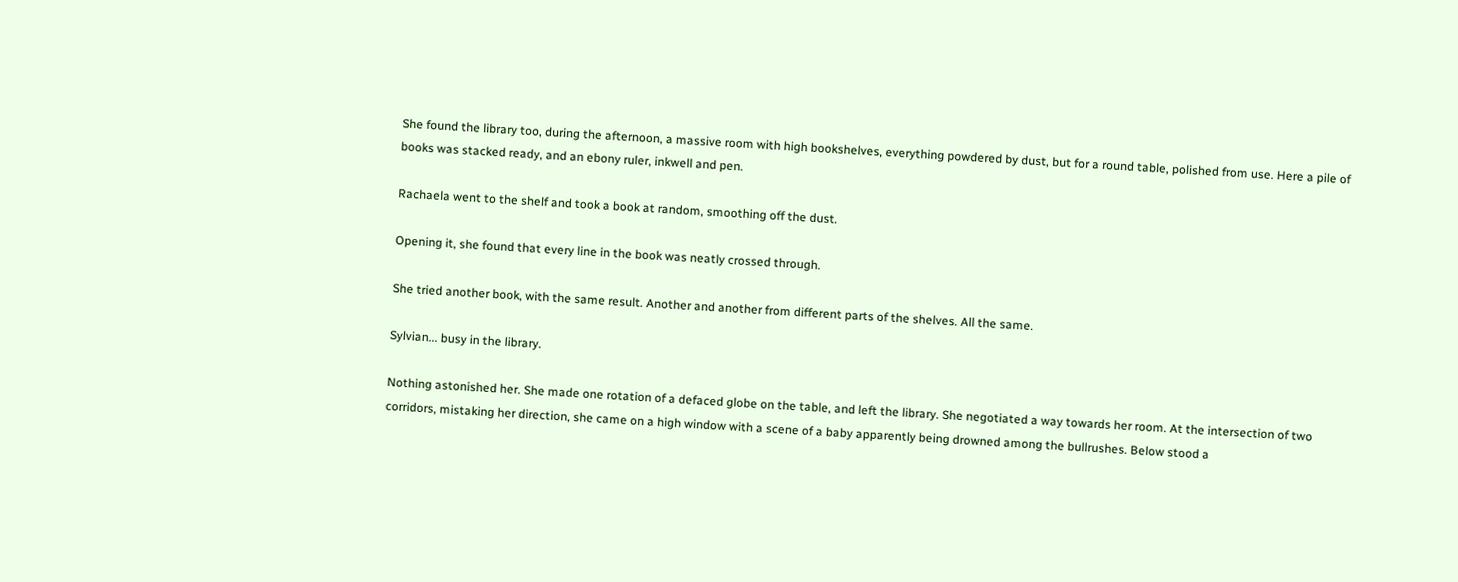She found the library too, during the afternoon, a massive room with high bookshelves, everything powdered by dust, but for a round table, polished from use. Here a pile of books was stacked ready, and an ebony ruler, inkwell and pen.

Rachaela went to the shelf and took a book at random, smoothing off the dust.

Opening it, she found that every line in the book was neatly crossed through.

She tried another book, with the same result. Another and another from different parts of the shelves. All the same.

Sylvian... busy in the library.

Nothing astonished her. She made one rotation of a defaced globe on the table, and left the library. She negotiated a way towards her room. At the intersection of two corridors, mistaking her direction, she came on a high window with a scene of a baby apparently being drowned among the bullrushes. Below stood a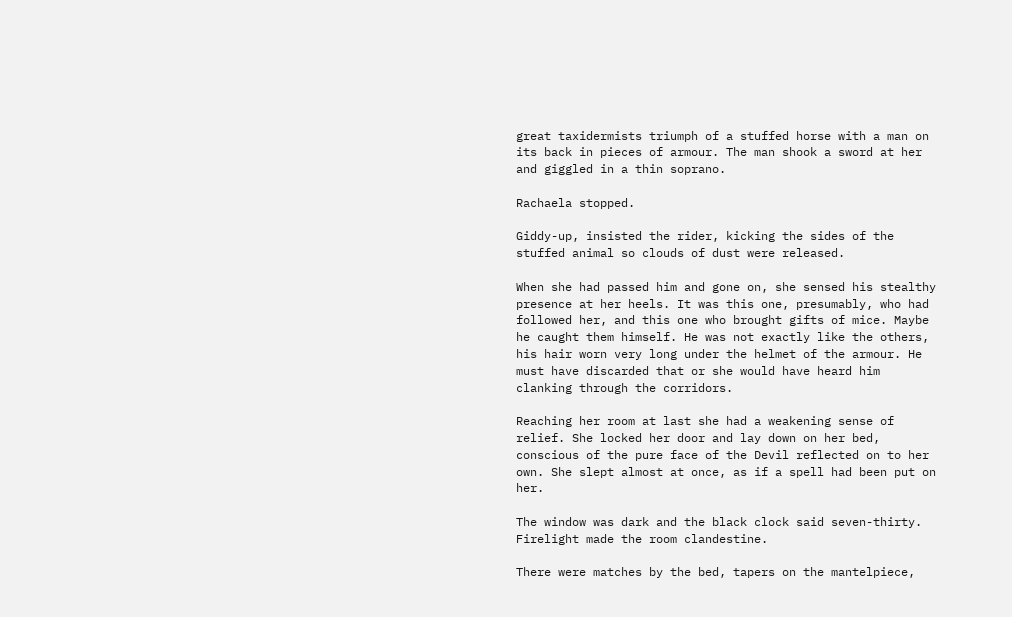great taxidermists triumph of a stuffed horse with a man on its back in pieces of armour. The man shook a sword at her and giggled in a thin soprano.

Rachaela stopped.

Giddy-up, insisted the rider, kicking the sides of the stuffed animal so clouds of dust were released.

When she had passed him and gone on, she sensed his stealthy presence at her heels. It was this one, presumably, who had followed her, and this one who brought gifts of mice. Maybe he caught them himself. He was not exactly like the others, his hair worn very long under the helmet of the armour. He must have discarded that or she would have heard him clanking through the corridors.

Reaching her room at last she had a weakening sense of relief. She locked her door and lay down on her bed, conscious of the pure face of the Devil reflected on to her own. She slept almost at once, as if a spell had been put on her.

The window was dark and the black clock said seven-thirty. Firelight made the room clandestine.

There were matches by the bed, tapers on the mantelpiece,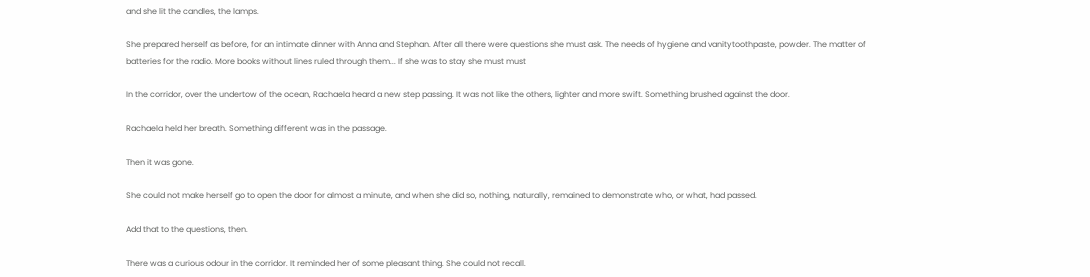and she lit the candles, the lamps.

She prepared herself as before, for an intimate dinner with Anna and Stephan. After all there were questions she must ask. The needs of hygiene and vanitytoothpaste, powder. The matter of batteries for the radio. More books without lines ruled through them... If she was to stay she must must

In the corridor, over the undertow of the ocean, Rachaela heard a new step passing. It was not like the others, lighter and more swift. Something brushed against the door.

Rachaela held her breath. Something different was in the passage.

Then it was gone.

She could not make herself go to open the door for almost a minute, and when she did so, nothing, naturally, remained to demonstrate who, or what, had passed.

Add that to the questions, then.

There was a curious odour in the corridor. It reminded her of some pleasant thing. She could not recall.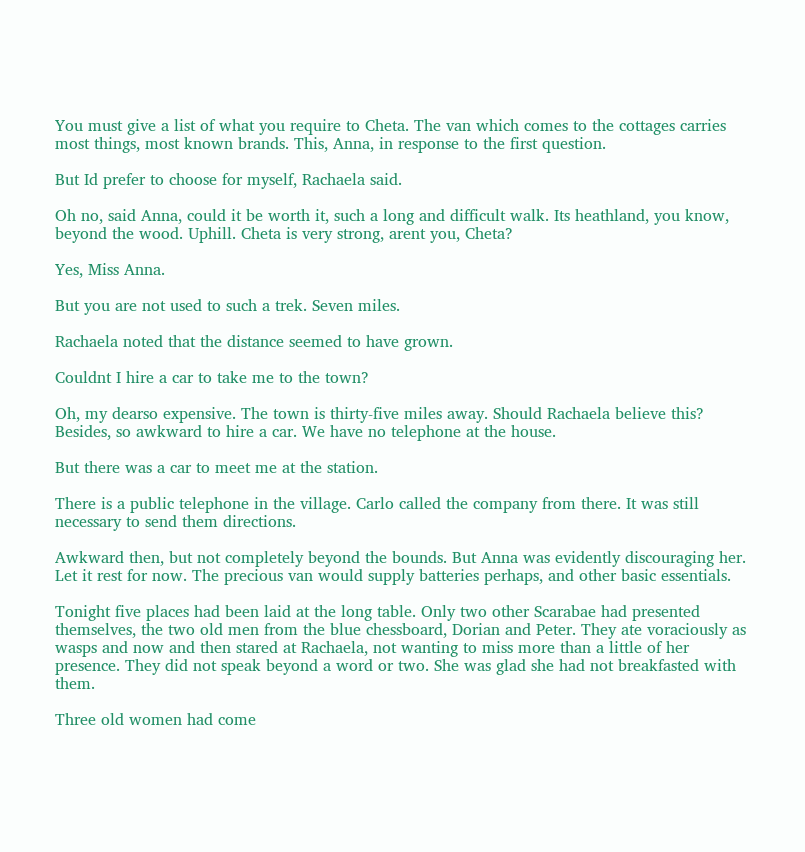You must give a list of what you require to Cheta. The van which comes to the cottages carries most things, most known brands. This, Anna, in response to the first question.

But Id prefer to choose for myself, Rachaela said.

Oh no, said Anna, could it be worth it, such a long and difficult walk. Its heathland, you know, beyond the wood. Uphill. Cheta is very strong, arent you, Cheta?

Yes, Miss Anna.

But you are not used to such a trek. Seven miles.

Rachaela noted that the distance seemed to have grown.

Couldnt I hire a car to take me to the town?

Oh, my dearso expensive. The town is thirty-five miles away. Should Rachaela believe this? Besides, so awkward to hire a car. We have no telephone at the house.

But there was a car to meet me at the station.

There is a public telephone in the village. Carlo called the company from there. It was still necessary to send them directions.

Awkward then, but not completely beyond the bounds. But Anna was evidently discouraging her. Let it rest for now. The precious van would supply batteries perhaps, and other basic essentials.

Tonight five places had been laid at the long table. Only two other Scarabae had presented themselves, the two old men from the blue chessboard, Dorian and Peter. They ate voraciously as wasps and now and then stared at Rachaela, not wanting to miss more than a little of her presence. They did not speak beyond a word or two. She was glad she had not breakfasted with them.

Three old women had come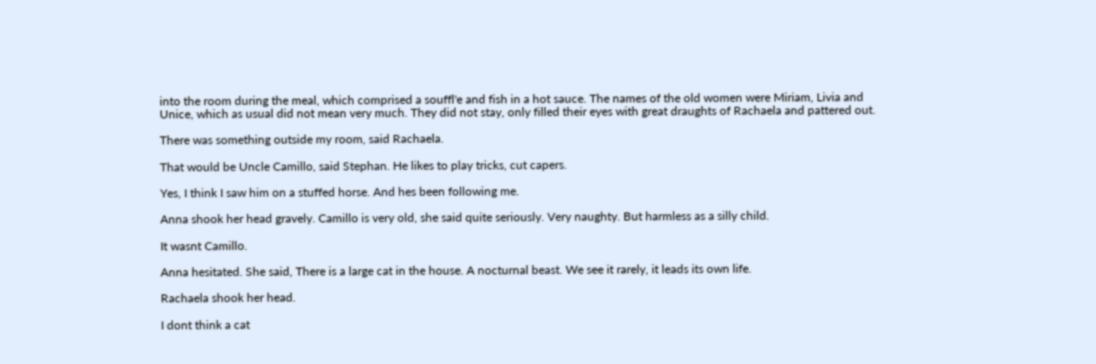into the room during the meal, which comprised a souffl'e and fish in a hot sauce. The names of the old women were Miriam, Livia and Unice, which as usual did not mean very much. They did not stay, only filled their eyes with great draughts of Rachaela and pattered out.

There was something outside my room, said Rachaela.

That would be Uncle Camillo, said Stephan. He likes to play tricks, cut capers.

Yes, I think I saw him on a stuffed horse. And hes been following me.

Anna shook her head gravely. Camillo is very old, she said quite seriously. Very naughty. But harmless as a silly child.

It wasnt Camillo.

Anna hesitated. She said, There is a large cat in the house. A nocturnal beast. We see it rarely, it leads its own life.

Rachaela shook her head.

I dont think a cat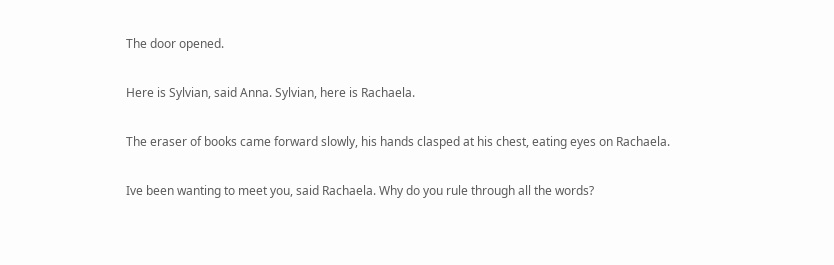The door opened.

Here is Sylvian, said Anna. Sylvian, here is Rachaela.

The eraser of books came forward slowly, his hands clasped at his chest, eating eyes on Rachaela.

Ive been wanting to meet you, said Rachaela. Why do you rule through all the words?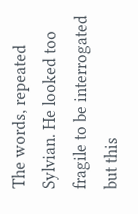The words, repeated Sylvian. He looked too fragile to be interrogated but this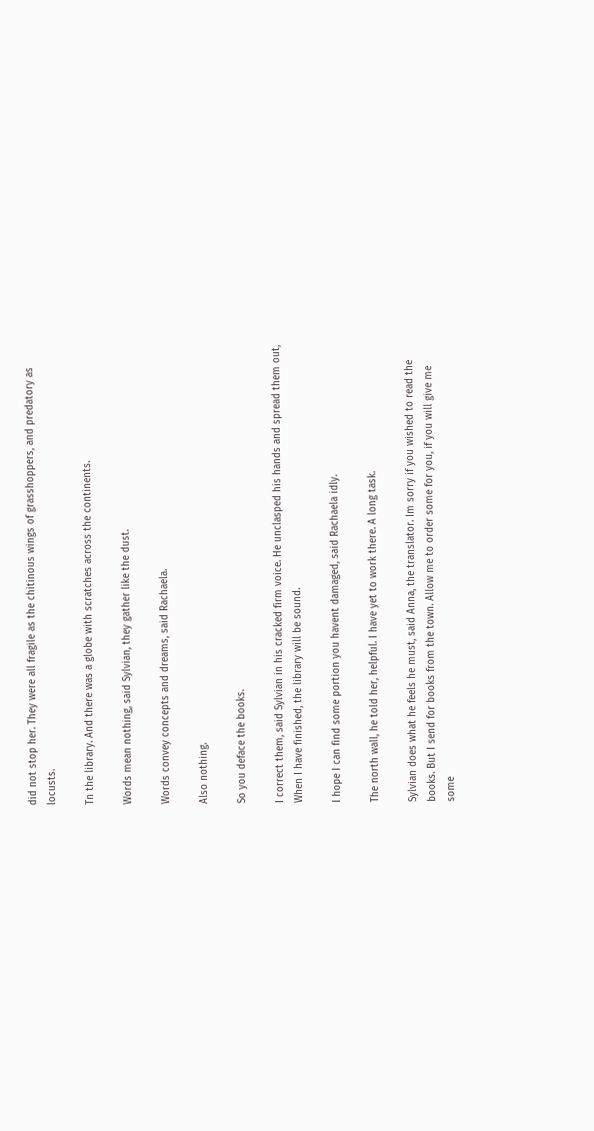did not stop her. They were all fragile as the chitinous wings of grasshoppers, and predatory as locusts.

Tn the library. And there was a globe with scratches across the continents.

Words mean nothing, said Sylvian, they gather like the dust.

Words convey concepts and dreams, said Rachaela.

Also nothing.

So you deface the books.

I correct them, said Sylvian in his cracked firm voice. He unclasped his hands and spread them out, When I have finished, the library will be sound.

I hope I can find some portion you havent damaged, said Rachaela idly.

The north wall, he told her, helpful. I have yet to work there. A long task.

Sylvian does what he feels he must, said Anna, the translator. Im sorry if you wished to read the books. But I send for books from the town. Allow me to order some for you, if you will give me some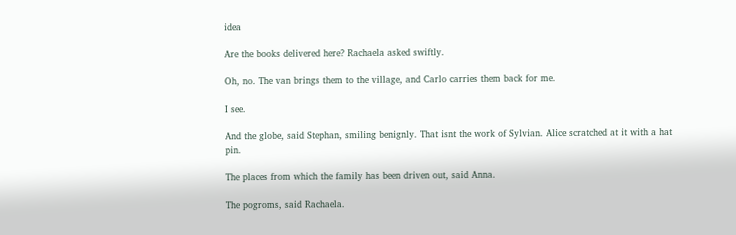idea

Are the books delivered here? Rachaela asked swiftly.

Oh, no. The van brings them to the village, and Carlo carries them back for me.

I see.

And the globe, said Stephan, smiling benignly. That isnt the work of Sylvian. Alice scratched at it with a hat pin.

The places from which the family has been driven out, said Anna.

The pogroms, said Rachaela.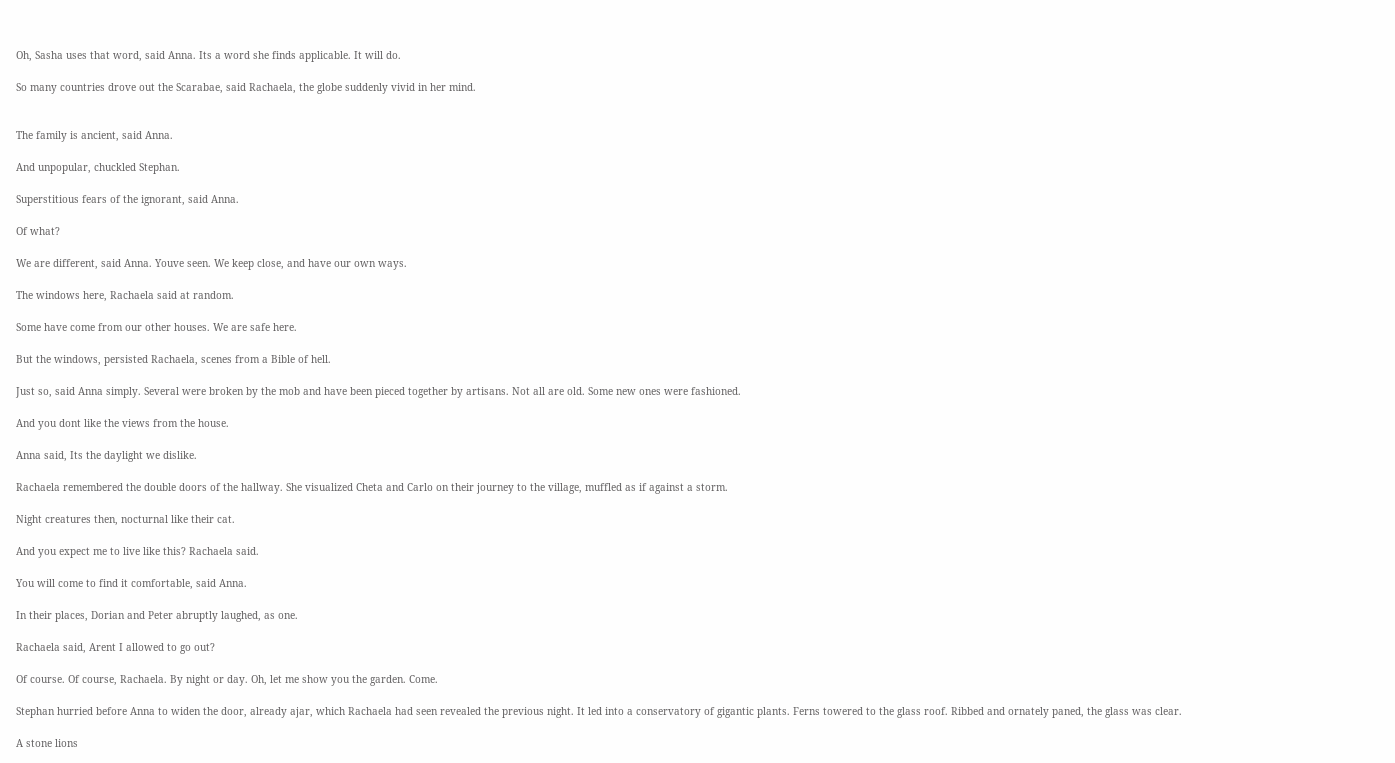Oh, Sasha uses that word, said Anna. Its a word she finds applicable. It will do.

So many countries drove out the Scarabae, said Rachaela, the globe suddenly vivid in her mind.


The family is ancient, said Anna.

And unpopular, chuckled Stephan.

Superstitious fears of the ignorant, said Anna.

Of what?

We are different, said Anna. Youve seen. We keep close, and have our own ways.

The windows here, Rachaela said at random.

Some have come from our other houses. We are safe here.

But the windows, persisted Rachaela, scenes from a Bible of hell.

Just so, said Anna simply. Several were broken by the mob and have been pieced together by artisans. Not all are old. Some new ones were fashioned.

And you dont like the views from the house.

Anna said, Its the daylight we dislike.

Rachaela remembered the double doors of the hallway. She visualized Cheta and Carlo on their journey to the village, muffled as if against a storm.

Night creatures then, nocturnal like their cat.

And you expect me to live like this? Rachaela said.

You will come to find it comfortable, said Anna.

In their places, Dorian and Peter abruptly laughed, as one.

Rachaela said, Arent I allowed to go out?

Of course. Of course, Rachaela. By night or day. Oh, let me show you the garden. Come.

Stephan hurried before Anna to widen the door, already ajar, which Rachaela had seen revealed the previous night. It led into a conservatory of gigantic plants. Ferns towered to the glass roof. Ribbed and ornately paned, the glass was clear.

A stone lions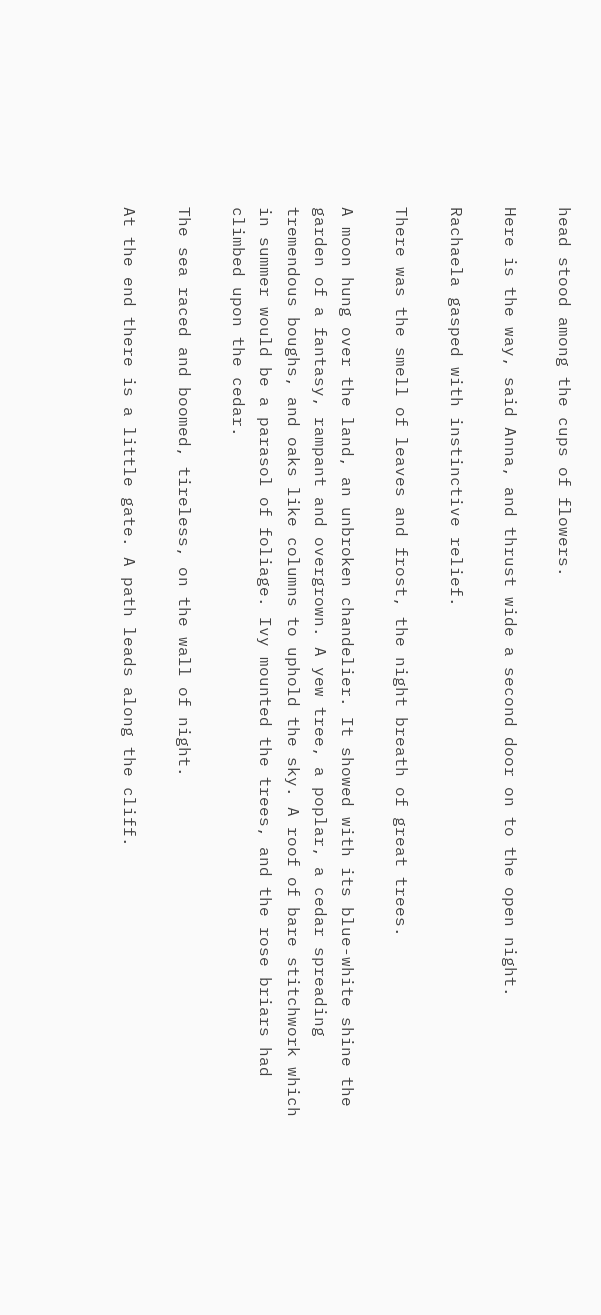head stood among the cups of flowers.

Here is the way, said Anna, and thrust wide a second door on to the open night.

Rachaela gasped with instinctive relief.

There was the smell of leaves and frost, the night breath of great trees.

A moon hung over the land, an unbroken chandelier. It showed with its blue-white shine the garden of a fantasy, rampant and overgrown. A yew tree, a poplar, a cedar spreading tremendous boughs, and oaks like columns to uphold the sky. A roof of bare stitchwork which in summer would be a parasol of foliage. Ivy mounted the trees, and the rose briars had climbed upon the cedar.

The sea raced and boomed, tireless, on the wall of night.

At the end there is a little gate. A path leads along the cliff.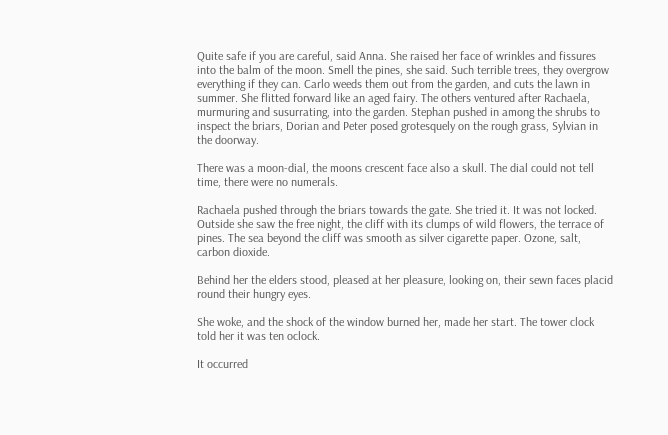Quite safe if you are careful, said Anna. She raised her face of wrinkles and fissures into the balm of the moon. Smell the pines, she said. Such terrible trees, they overgrow everything if they can. Carlo weeds them out from the garden, and cuts the lawn in summer. She flitted forward like an aged fairy. The others ventured after Rachaela, murmuring and susurrating, into the garden. Stephan pushed in among the shrubs to inspect the briars, Dorian and Peter posed grotesquely on the rough grass, Sylvian in the doorway.

There was a moon-dial, the moons crescent face also a skull. The dial could not tell time, there were no numerals.

Rachaela pushed through the briars towards the gate. She tried it. It was not locked. Outside she saw the free night, the cliff with its clumps of wild flowers, the terrace of pines. The sea beyond the cliff was smooth as silver cigarette paper. Ozone, salt, carbon dioxide.

Behind her the elders stood, pleased at her pleasure, looking on, their sewn faces placid round their hungry eyes.

She woke, and the shock of the window burned her, made her start. The tower clock told her it was ten oclock.

It occurred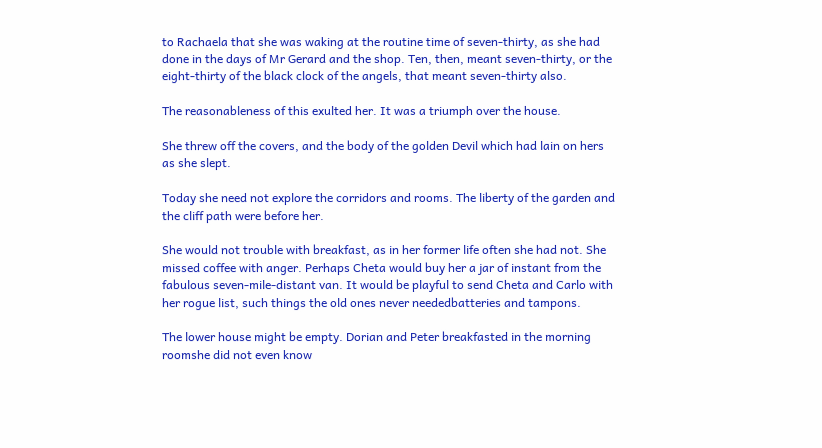to Rachaela that she was waking at the routine time of seven-thirty, as she had done in the days of Mr Gerard and the shop. Ten, then, meant seven-thirty, or the eight-thirty of the black clock of the angels, that meant seven-thirty also.

The reasonableness of this exulted her. It was a triumph over the house.

She threw off the covers, and the body of the golden Devil which had lain on hers as she slept.

Today she need not explore the corridors and rooms. The liberty of the garden and the cliff path were before her.

She would not trouble with breakfast, as in her former life often she had not. She missed coffee with anger. Perhaps Cheta would buy her a jar of instant from the fabulous seven-mile-distant van. It would be playful to send Cheta and Carlo with her rogue list, such things the old ones never neededbatteries and tampons.

The lower house might be empty. Dorian and Peter breakfasted in the morning roomshe did not even know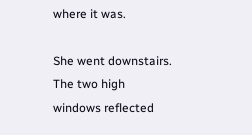where it was.

She went downstairs. The two high windows reflected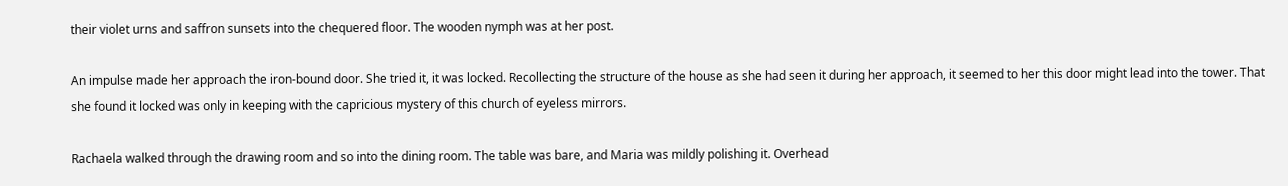their violet urns and saffron sunsets into the chequered floor. The wooden nymph was at her post.

An impulse made her approach the iron-bound door. She tried it, it was locked. Recollecting the structure of the house as she had seen it during her approach, it seemed to her this door might lead into the tower. That she found it locked was only in keeping with the capricious mystery of this church of eyeless mirrors.

Rachaela walked through the drawing room and so into the dining room. The table was bare, and Maria was mildly polishing it. Overhead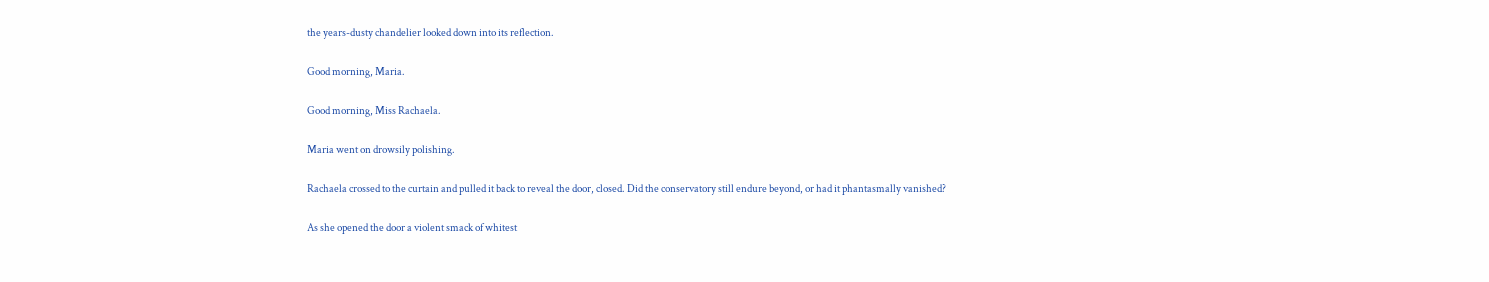the years-dusty chandelier looked down into its reflection.

Good morning, Maria.

Good morning, Miss Rachaela.

Maria went on drowsily polishing.

Rachaela crossed to the curtain and pulled it back to reveal the door, closed. Did the conservatory still endure beyond, or had it phantasmally vanished?

As she opened the door a violent smack of whitest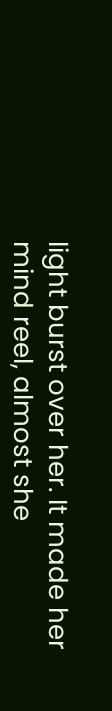light burst over her. It made her mind reel, almost she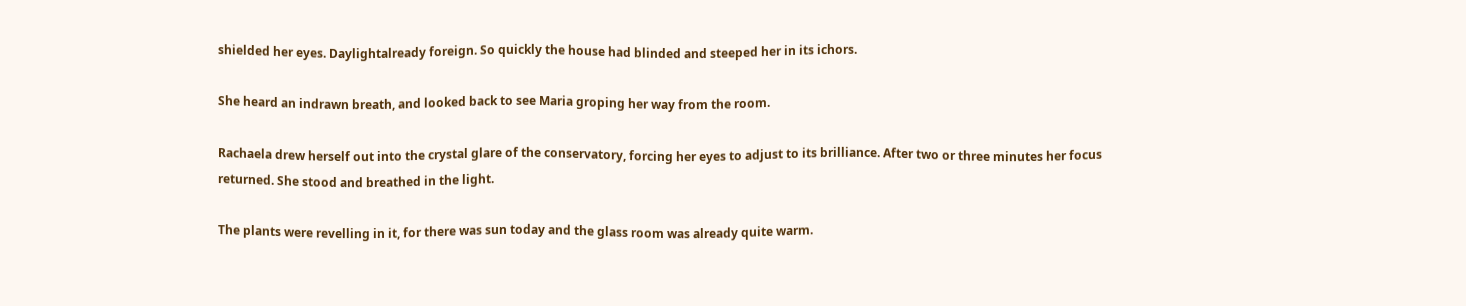shielded her eyes. Daylightalready foreign. So quickly the house had blinded and steeped her in its ichors.

She heard an indrawn breath, and looked back to see Maria groping her way from the room.

Rachaela drew herself out into the crystal glare of the conservatory, forcing her eyes to adjust to its brilliance. After two or three minutes her focus returned. She stood and breathed in the light.

The plants were revelling in it, for there was sun today and the glass room was already quite warm.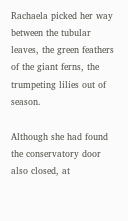Rachaela picked her way between the tubular leaves, the green feathers of the giant ferns, the trumpeting lilies out of season.

Although she had found the conservatory door also closed, at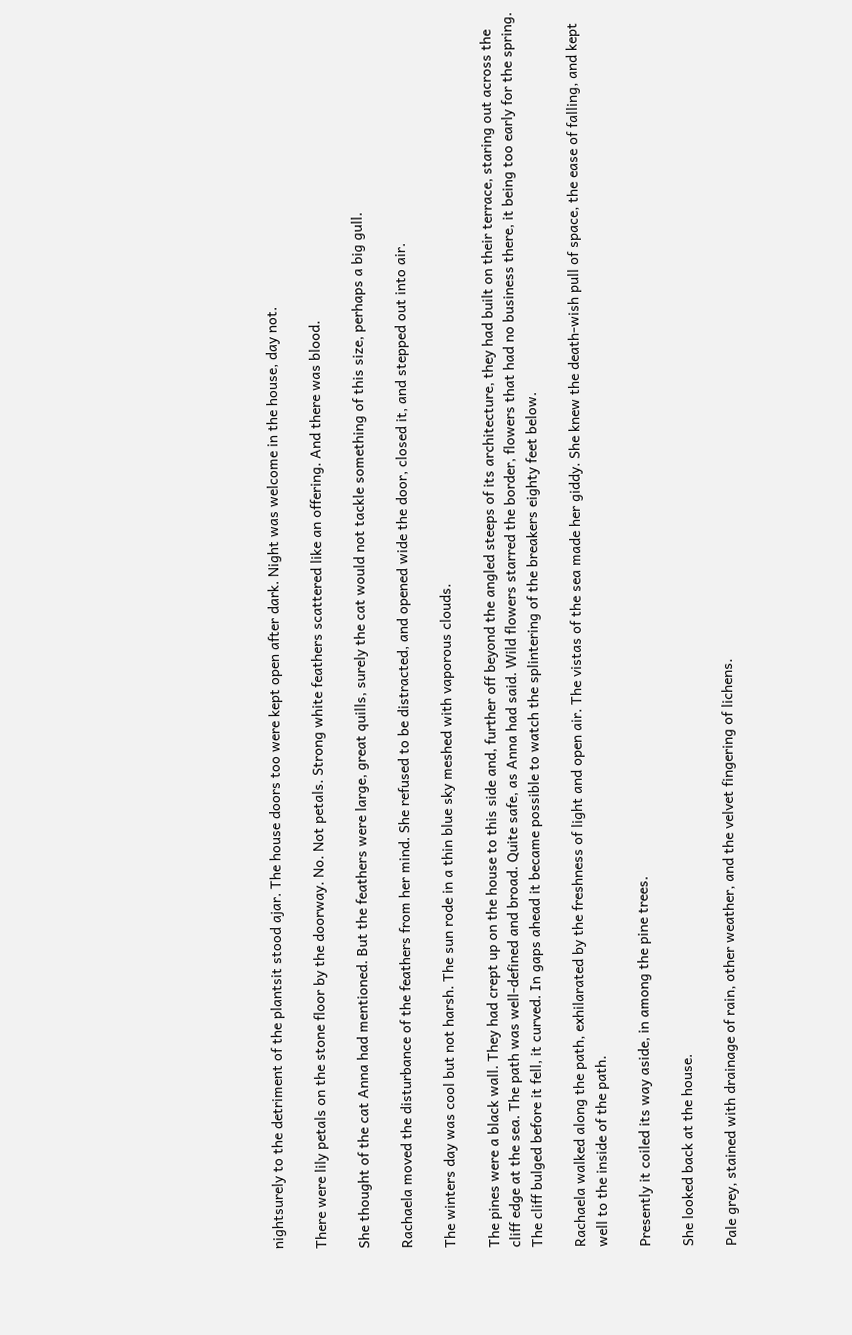nightsurely to the detriment of the plantsit stood ajar. The house doors too were kept open after dark. Night was welcome in the house, day not.

There were lily petals on the stone floor by the doorway. No. Not petals. Strong white feathers scattered like an offering. And there was blood.

She thought of the cat Anna had mentioned. But the feathers were large, great quills, surely the cat would not tackle something of this size, perhaps a big gull.

Rachaela moved the disturbance of the feathers from her mind. She refused to be distracted, and opened wide the door, closed it, and stepped out into air.

The winters day was cool but not harsh. The sun rode in a thin blue sky meshed with vaporous clouds.

The pines were a black wall. They had crept up on the house to this side and, further off beyond the angled steeps of its architecture, they had built on their terrace, staring out across the cliff edge at the sea. The path was well-defined and broad. Quite safe, as Anna had said. Wild flowers starred the border, flowers that had no business there, it being too early for the spring. The cliff bulged before it fell, it curved. In gaps ahead it became possible to watch the splintering of the breakers eighty feet below.

Rachaela walked along the path, exhilarated by the freshness of light and open air. The vistas of the sea made her giddy. She knew the death-wish pull of space, the ease of falling, and kept well to the inside of the path.

Presently it coiled its way aside, in among the pine trees.

She looked back at the house.

Pale grey, stained with drainage of rain, other weather, and the velvet fingering of lichens.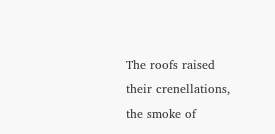The roofs raised their crenellations, the smoke of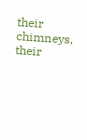their chimneys, their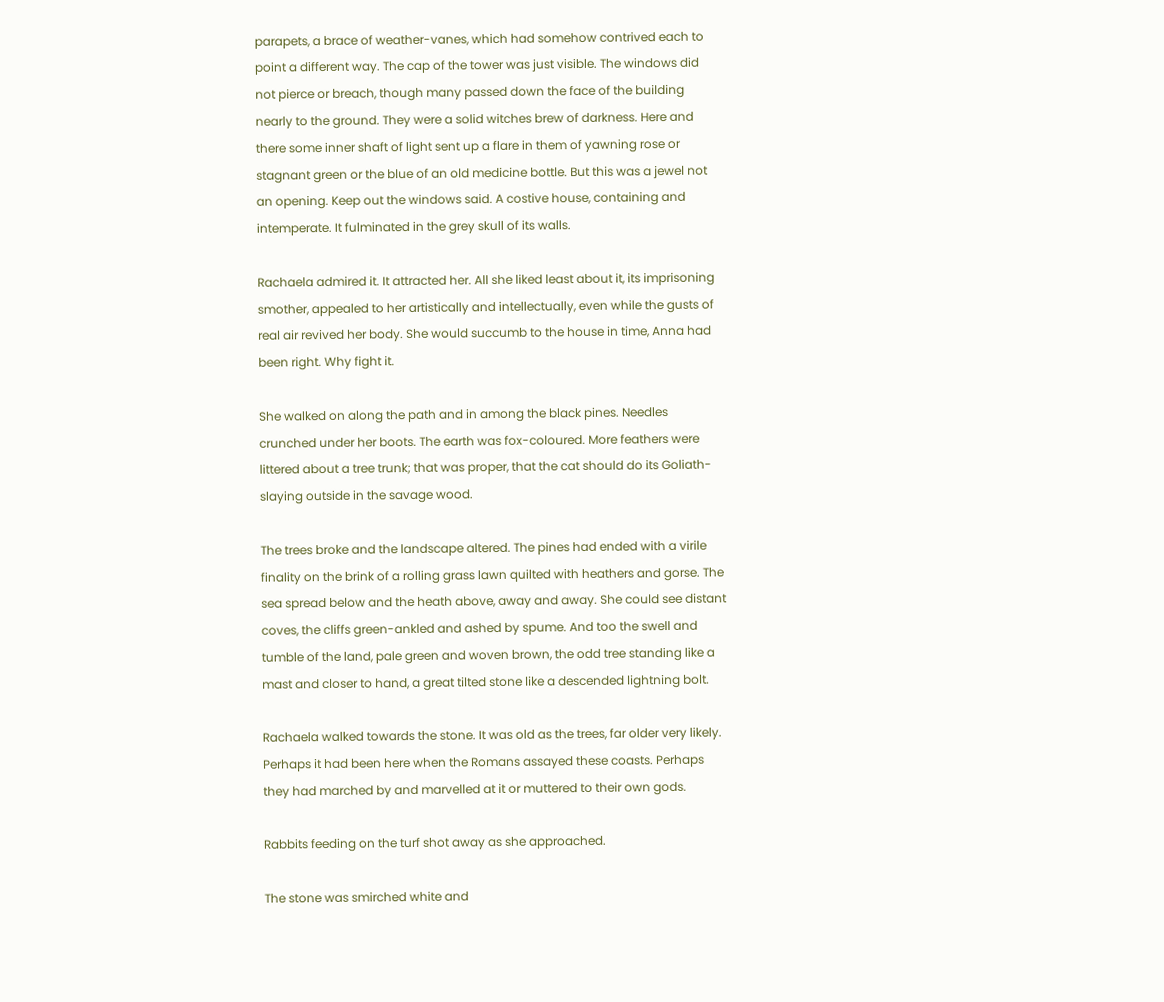parapets, a brace of weather-vanes, which had somehow contrived each to point a different way. The cap of the tower was just visible. The windows did not pierce or breach, though many passed down the face of the building nearly to the ground. They were a solid witches brew of darkness. Here and there some inner shaft of light sent up a flare in them of yawning rose or stagnant green or the blue of an old medicine bottle. But this was a jewel not an opening. Keep out the windows said. A costive house, containing and intemperate. It fulminated in the grey skull of its walls.

Rachaela admired it. It attracted her. All she liked least about it, its imprisoning smother, appealed to her artistically and intellectually, even while the gusts of real air revived her body. She would succumb to the house in time, Anna had been right. Why fight it.

She walked on along the path and in among the black pines. Needles crunched under her boots. The earth was fox-coloured. More feathers were littered about a tree trunk; that was proper, that the cat should do its Goliath-slaying outside in the savage wood.

The trees broke and the landscape altered. The pines had ended with a virile finality on the brink of a rolling grass lawn quilted with heathers and gorse. The sea spread below and the heath above, away and away. She could see distant coves, the cliffs green-ankled and ashed by spume. And too the swell and tumble of the land, pale green and woven brown, the odd tree standing like a mast and closer to hand, a great tilted stone like a descended lightning bolt.

Rachaela walked towards the stone. It was old as the trees, far older very likely. Perhaps it had been here when the Romans assayed these coasts. Perhaps they had marched by and marvelled at it or muttered to their own gods.

Rabbits feeding on the turf shot away as she approached.

The stone was smirched white and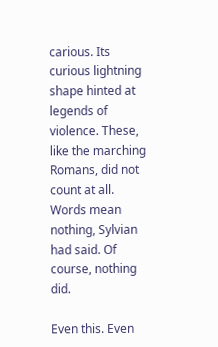carious. Its curious lightning shape hinted at legends of violence. These, like the marching Romans, did not count at all. Words mean nothing, Sylvian had said. Of course, nothing did.

Even this. Even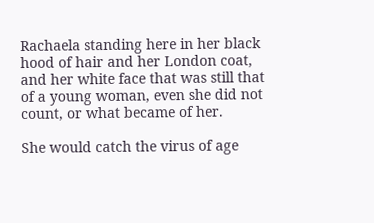Rachaela standing here in her black hood of hair and her London coat, and her white face that was still that of a young woman, even she did not count, or what became of her.

She would catch the virus of age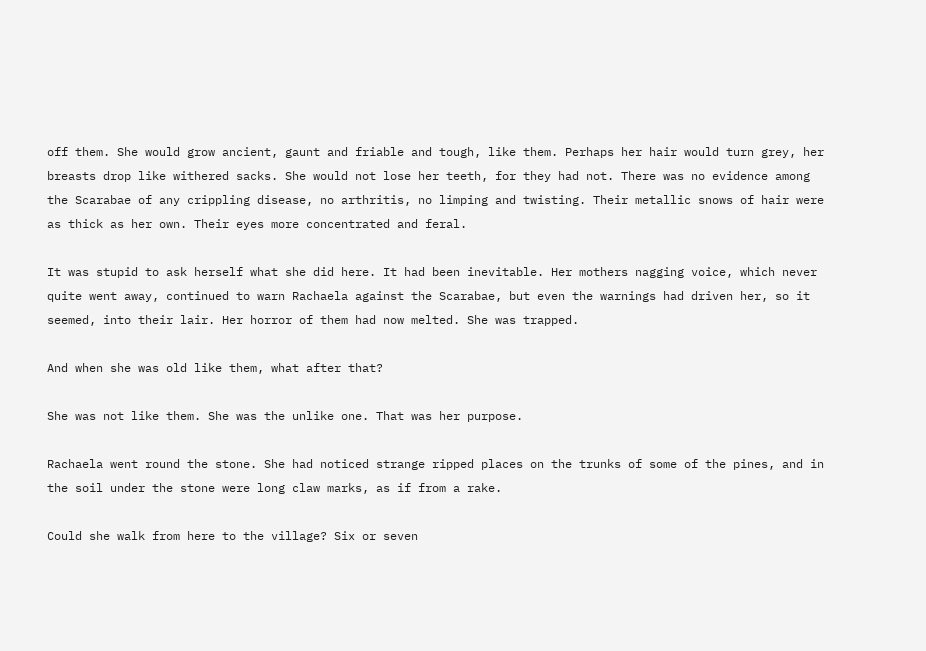off them. She would grow ancient, gaunt and friable and tough, like them. Perhaps her hair would turn grey, her breasts drop like withered sacks. She would not lose her teeth, for they had not. There was no evidence among the Scarabae of any crippling disease, no arthritis, no limping and twisting. Their metallic snows of hair were as thick as her own. Their eyes more concentrated and feral.

It was stupid to ask herself what she did here. It had been inevitable. Her mothers nagging voice, which never quite went away, continued to warn Rachaela against the Scarabae, but even the warnings had driven her, so it seemed, into their lair. Her horror of them had now melted. She was trapped.

And when she was old like them, what after that?

She was not like them. She was the unlike one. That was her purpose.

Rachaela went round the stone. She had noticed strange ripped places on the trunks of some of the pines, and in the soil under the stone were long claw marks, as if from a rake.

Could she walk from here to the village? Six or seven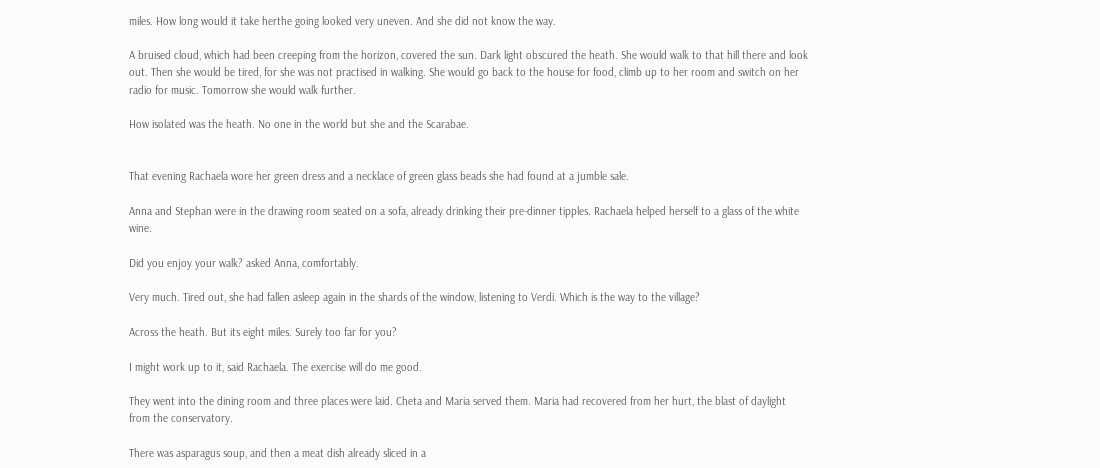miles. How long would it take herthe going looked very uneven. And she did not know the way.

A bruised cloud, which had been creeping from the horizon, covered the sun. Dark light obscured the heath. She would walk to that hill there and look out. Then she would be tired, for she was not practised in walking. She would go back to the house for food, climb up to her room and switch on her radio for music. Tomorrow she would walk further.

How isolated was the heath. No one in the world but she and the Scarabae.


That evening Rachaela wore her green dress and a necklace of green glass beads she had found at a jumble sale.

Anna and Stephan were in the drawing room seated on a sofa, already drinking their pre-dinner tipples. Rachaela helped herself to a glass of the white wine.

Did you enjoy your walk? asked Anna, comfortably.

Very much. Tired out, she had fallen asleep again in the shards of the window, listening to Verdi. Which is the way to the village?

Across the heath. But its eight miles. Surely too far for you?

I might work up to it, said Rachaela. The exercise will do me good.

They went into the dining room and three places were laid. Cheta and Maria served them. Maria had recovered from her hurt, the blast of daylight from the conservatory.

There was asparagus soup, and then a meat dish already sliced in a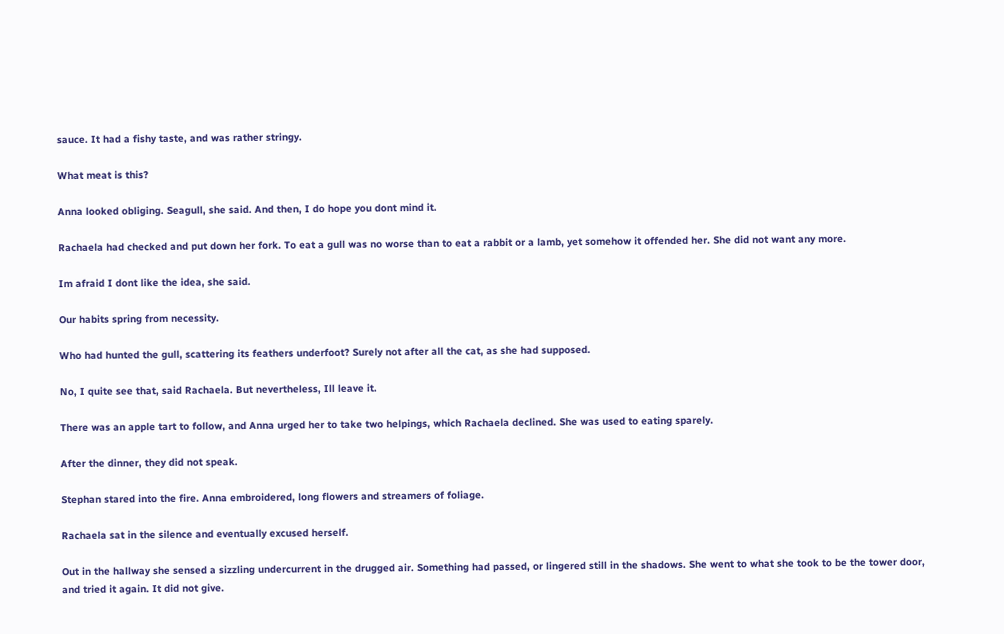sauce. It had a fishy taste, and was rather stringy.

What meat is this?

Anna looked obliging. Seagull, she said. And then, I do hope you dont mind it.

Rachaela had checked and put down her fork. To eat a gull was no worse than to eat a rabbit or a lamb, yet somehow it offended her. She did not want any more.

Im afraid I dont like the idea, she said.

Our habits spring from necessity.

Who had hunted the gull, scattering its feathers underfoot? Surely not after all the cat, as she had supposed.

No, I quite see that, said Rachaela. But nevertheless, Ill leave it.

There was an apple tart to follow, and Anna urged her to take two helpings, which Rachaela declined. She was used to eating sparely.

After the dinner, they did not speak.

Stephan stared into the fire. Anna embroidered, long flowers and streamers of foliage.

Rachaela sat in the silence and eventually excused herself.

Out in the hallway she sensed a sizzling undercurrent in the drugged air. Something had passed, or lingered still in the shadows. She went to what she took to be the tower door, and tried it again. It did not give.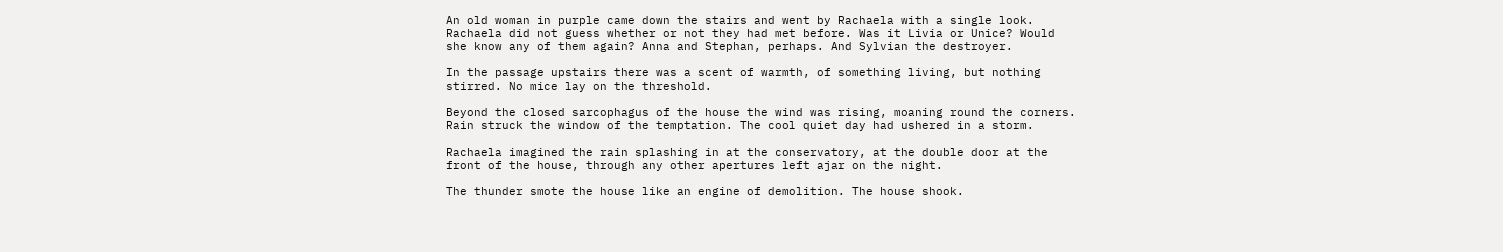An old woman in purple came down the stairs and went by Rachaela with a single look. Rachaela did not guess whether or not they had met before. Was it Livia or Unice? Would she know any of them again? Anna and Stephan, perhaps. And Sylvian the destroyer.

In the passage upstairs there was a scent of warmth, of something living, but nothing stirred. No mice lay on the threshold.

Beyond the closed sarcophagus of the house the wind was rising, moaning round the corners. Rain struck the window of the temptation. The cool quiet day had ushered in a storm.

Rachaela imagined the rain splashing in at the conservatory, at the double door at the front of the house, through any other apertures left ajar on the night.

The thunder smote the house like an engine of demolition. The house shook.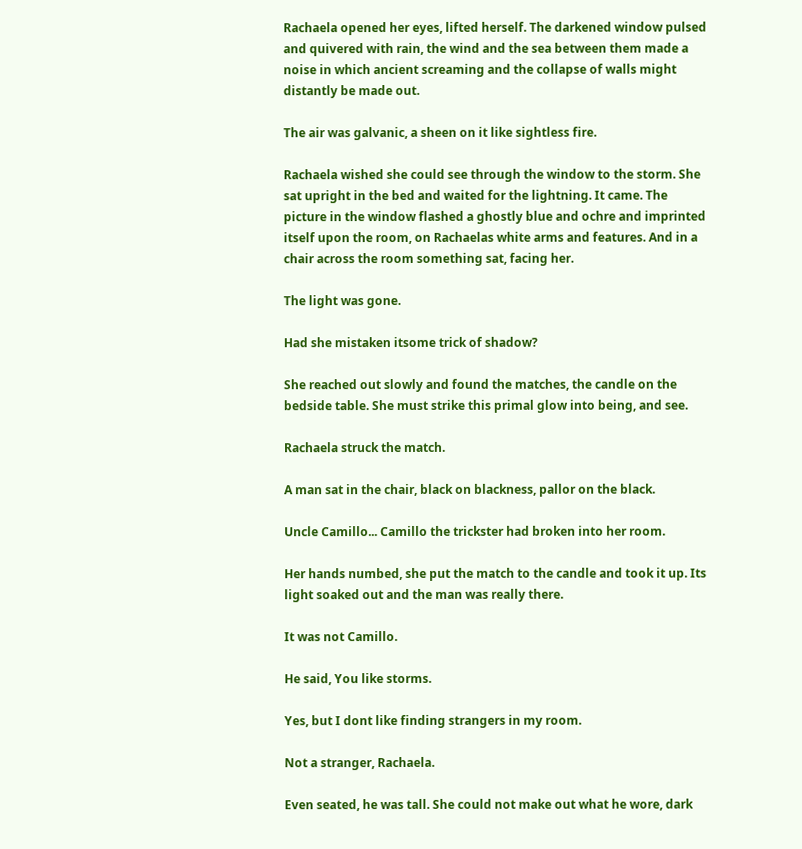Rachaela opened her eyes, lifted herself. The darkened window pulsed and quivered with rain, the wind and the sea between them made a noise in which ancient screaming and the collapse of walls might distantly be made out.

The air was galvanic, a sheen on it like sightless fire.

Rachaela wished she could see through the window to the storm. She sat upright in the bed and waited for the lightning. It came. The picture in the window flashed a ghostly blue and ochre and imprinted itself upon the room, on Rachaelas white arms and features. And in a chair across the room something sat, facing her.

The light was gone.

Had she mistaken itsome trick of shadow?

She reached out slowly and found the matches, the candle on the bedside table. She must strike this primal glow into being, and see.

Rachaela struck the match.

A man sat in the chair, black on blackness, pallor on the black.

Uncle Camillo... Camillo the trickster had broken into her room.

Her hands numbed, she put the match to the candle and took it up. Its light soaked out and the man was really there.

It was not Camillo.

He said, You like storms.

Yes, but I dont like finding strangers in my room.

Not a stranger, Rachaela.

Even seated, he was tall. She could not make out what he wore, dark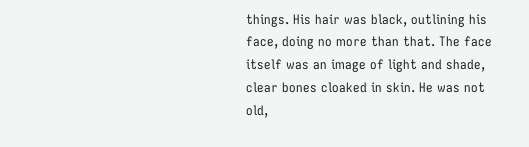things. His hair was black, outlining his face, doing no more than that. The face itself was an image of light and shade, clear bones cloaked in skin. He was not old,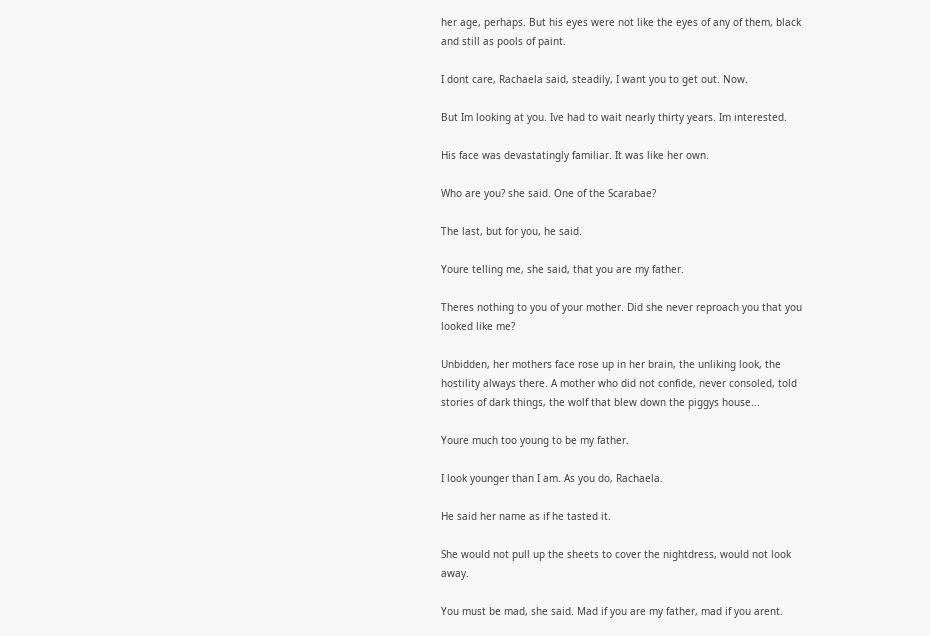her age, perhaps. But his eyes were not like the eyes of any of them, black and still as pools of paint.

I dont care, Rachaela said, steadily, I want you to get out. Now.

But Im looking at you. Ive had to wait nearly thirty years. Im interested.

His face was devastatingly familiar. It was like her own.

Who are you? she said. One of the Scarabae?

The last, but for you, he said.

Youre telling me, she said, that you are my father.

Theres nothing to you of your mother. Did she never reproach you that you looked like me?

Unbidden, her mothers face rose up in her brain, the unliking look, the hostility always there. A mother who did not confide, never consoled, told stories of dark things, the wolf that blew down the piggys house...

Youre much too young to be my father.

I look younger than I am. As you do, Rachaela.

He said her name as if he tasted it.

She would not pull up the sheets to cover the nightdress, would not look away.

You must be mad, she said. Mad if you are my father, mad if you arent.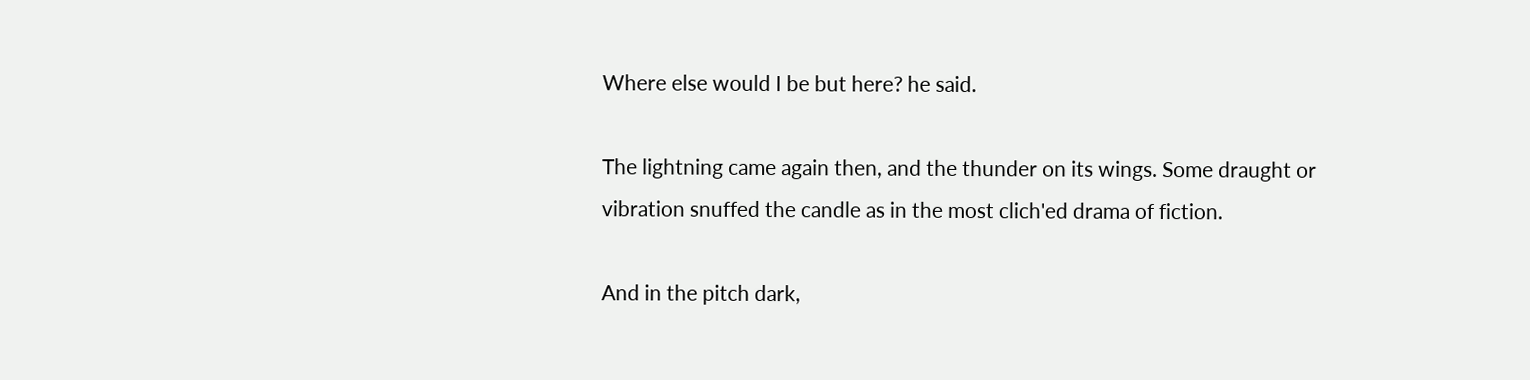Where else would I be but here? he said.

The lightning came again then, and the thunder on its wings. Some draught or vibration snuffed the candle as in the most clich'ed drama of fiction.

And in the pitch dark,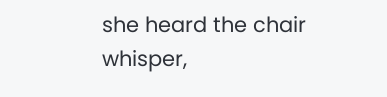she heard the chair whisper,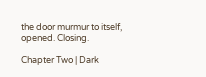the door murmur to itself, opened. Closing.

Chapter Two | Dark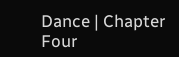Dance | Chapter Four